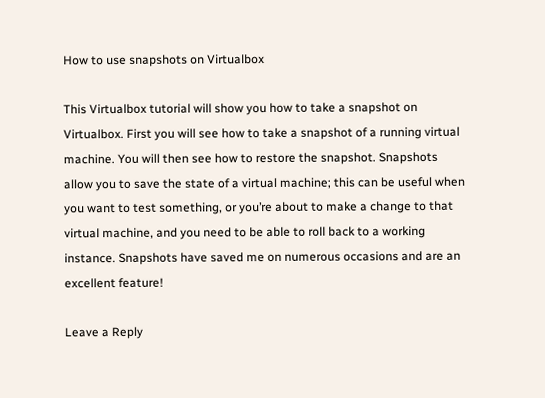How to use snapshots on Virtualbox

This Virtualbox tutorial will show you how to take a snapshot on Virtualbox. First you will see how to take a snapshot of a running virtual machine. You will then see how to restore the snapshot. Snapshots allow you to save the state of a virtual machine; this can be useful when you want to test something, or you’re about to make a change to that virtual machine, and you need to be able to roll back to a working instance. Snapshots have saved me on numerous occasions and are an excellent feature!

Leave a Reply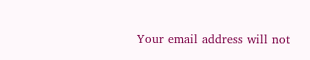Your email address will not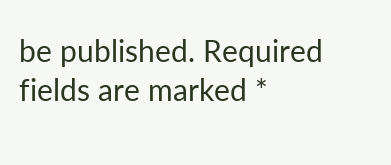be published. Required fields are marked *